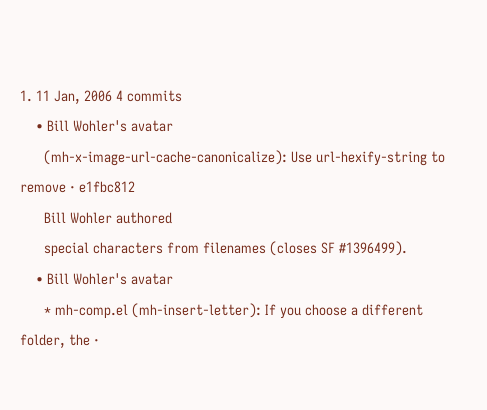1. 11 Jan, 2006 4 commits
    • Bill Wohler's avatar
      (mh-x-image-url-cache-canonicalize): Use url-hexify-string to remove · e1fbc812
      Bill Wohler authored
      special characters from filenames (closes SF #1396499).
    • Bill Wohler's avatar
      * mh-comp.el (mh-insert-letter): If you choose a different folder, the ·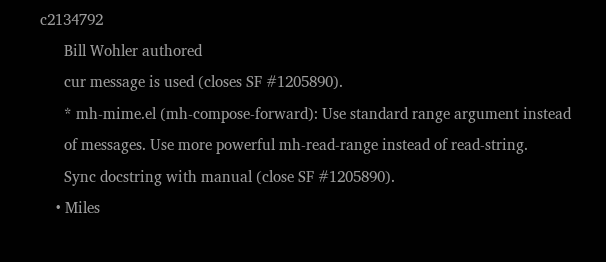c2134792
      Bill Wohler authored
      cur message is used (closes SF #1205890).
      * mh-mime.el (mh-compose-forward): Use standard range argument instead
      of messages. Use more powerful mh-read-range instead of read-string.
      Sync docstring with manual (close SF #1205890).
    • Miles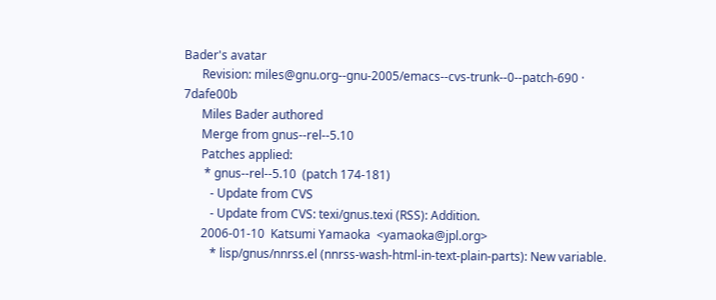Bader's avatar
      Revision: miles@gnu.org--gnu-2005/emacs--cvs-trunk--0--patch-690 · 7dafe00b
      Miles Bader authored
      Merge from gnus--rel--5.10
      Patches applied:
       * gnus--rel--5.10  (patch 174-181)
         - Update from CVS
         - Update from CVS: texi/gnus.texi (RSS): Addition.
      2006-01-10  Katsumi Yamaoka  <yamaoka@jpl.org>
         * lisp/gnus/nnrss.el (nnrss-wash-html-in-text-plain-parts): New variable.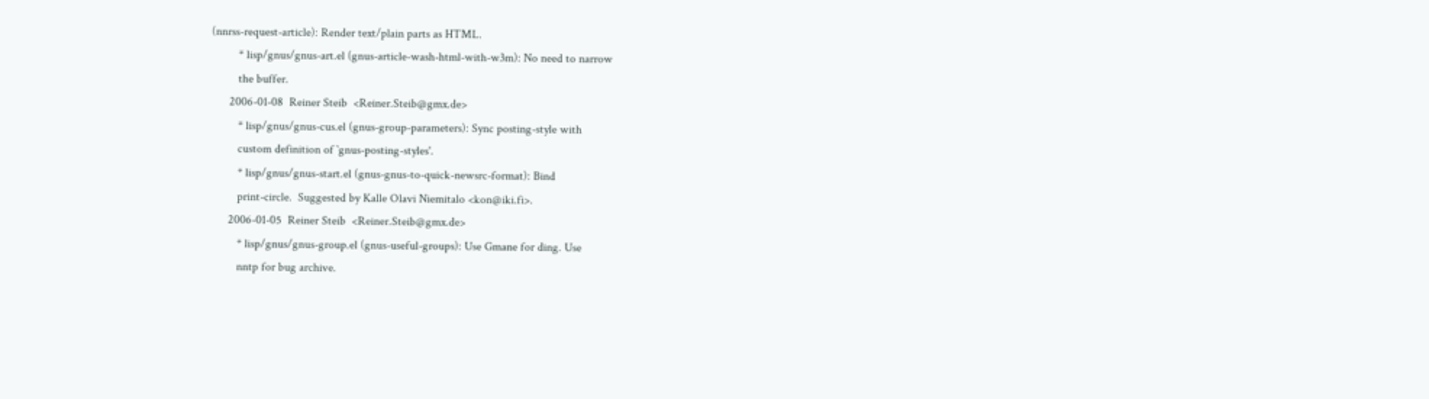(nnrss-request-article): Render text/plain parts as HTML.
         * lisp/gnus/gnus-art.el (gnus-article-wash-html-with-w3m): No need to narrow
         the buffer.
      2006-01-08  Reiner Steib  <Reiner.Steib@gmx.de>
         * lisp/gnus/gnus-cus.el (gnus-group-parameters): Sync posting-style with
         custom definition of `gnus-posting-styles'.
         * lisp/gnus/gnus-start.el (gnus-gnus-to-quick-newsrc-format): Bind
         print-circle.  Suggested by Kalle Olavi Niemitalo <kon@iki.fi>.
      2006-01-05  Reiner Steib  <Reiner.Steib@gmx.de>
         * lisp/gnus/gnus-group.el (gnus-useful-groups): Use Gmane for ding. Use
         nntp for bug archive.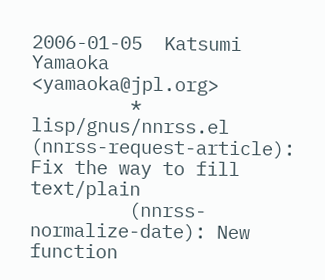2006-01-05  Katsumi Yamaoka  <yamaoka@jpl.org>
         * lisp/gnus/nnrss.el (nnrss-request-article): Fix the way to fill text/plain
         (nnrss-normalize-date): New function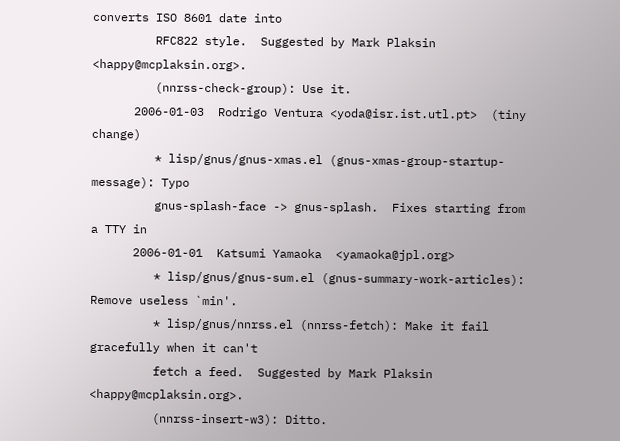converts ISO 8601 date into
         RFC822 style.  Suggested by Mark Plaksin <happy@mcplaksin.org>.
         (nnrss-check-group): Use it.
      2006-01-03  Rodrigo Ventura <yoda@isr.ist.utl.pt>  (tiny change)
         * lisp/gnus/gnus-xmas.el (gnus-xmas-group-startup-message): Typo
         gnus-splash-face -> gnus-splash.  Fixes starting from a TTY in
      2006-01-01  Katsumi Yamaoka  <yamaoka@jpl.org>
         * lisp/gnus/gnus-sum.el (gnus-summary-work-articles): Remove useless `min'.
         * lisp/gnus/nnrss.el (nnrss-fetch): Make it fail gracefully when it can't
         fetch a feed.  Suggested by Mark Plaksin <happy@mcplaksin.org>.
         (nnrss-insert-w3): Ditto.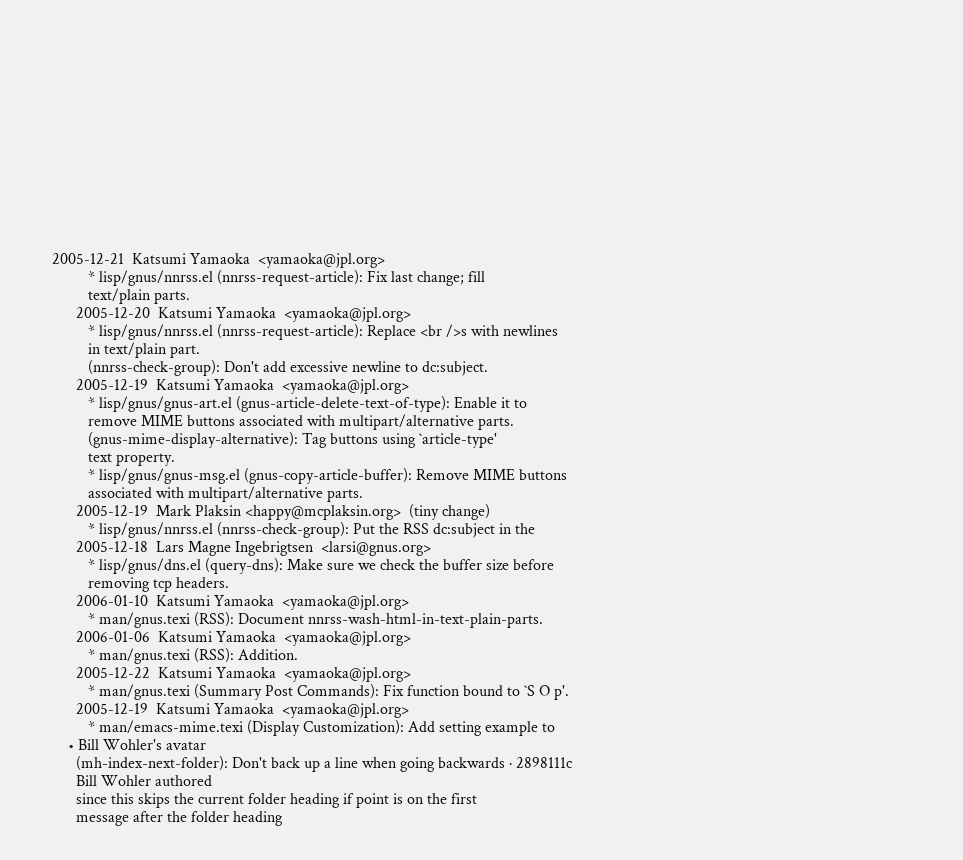2005-12-21  Katsumi Yamaoka  <yamaoka@jpl.org>
         * lisp/gnus/nnrss.el (nnrss-request-article): Fix last change; fill
         text/plain parts.
      2005-12-20  Katsumi Yamaoka  <yamaoka@jpl.org>
         * lisp/gnus/nnrss.el (nnrss-request-article): Replace <br />s with newlines
         in text/plain part.
         (nnrss-check-group): Don't add excessive newline to dc:subject.
      2005-12-19  Katsumi Yamaoka  <yamaoka@jpl.org>
         * lisp/gnus/gnus-art.el (gnus-article-delete-text-of-type): Enable it to
         remove MIME buttons associated with multipart/alternative parts.
         (gnus-mime-display-alternative): Tag buttons using `article-type'
         text property.
         * lisp/gnus/gnus-msg.el (gnus-copy-article-buffer): Remove MIME buttons
         associated with multipart/alternative parts.
      2005-12-19  Mark Plaksin <happy@mcplaksin.org>  (tiny change)
         * lisp/gnus/nnrss.el (nnrss-check-group): Put the RSS dc:subject in the
      2005-12-18  Lars Magne Ingebrigtsen  <larsi@gnus.org>
         * lisp/gnus/dns.el (query-dns): Make sure we check the buffer size before
         removing tcp headers.
      2006-01-10  Katsumi Yamaoka  <yamaoka@jpl.org>
         * man/gnus.texi (RSS): Document nnrss-wash-html-in-text-plain-parts.
      2006-01-06  Katsumi Yamaoka  <yamaoka@jpl.org>
         * man/gnus.texi (RSS): Addition.
      2005-12-22  Katsumi Yamaoka  <yamaoka@jpl.org>
         * man/gnus.texi (Summary Post Commands): Fix function bound to `S O p'.
      2005-12-19  Katsumi Yamaoka  <yamaoka@jpl.org>
         * man/emacs-mime.texi (Display Customization): Add setting example to
    • Bill Wohler's avatar
      (mh-index-next-folder): Don't back up a line when going backwards · 2898111c
      Bill Wohler authored
      since this skips the current folder heading if point is on the first
      message after the folder heading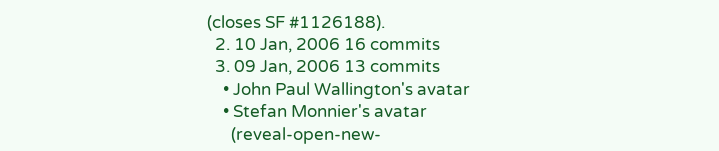(closes SF #1126188).
  2. 10 Jan, 2006 16 commits
  3. 09 Jan, 2006 13 commits
    • John Paul Wallington's avatar
    • Stefan Monnier's avatar
      (reveal-open-new-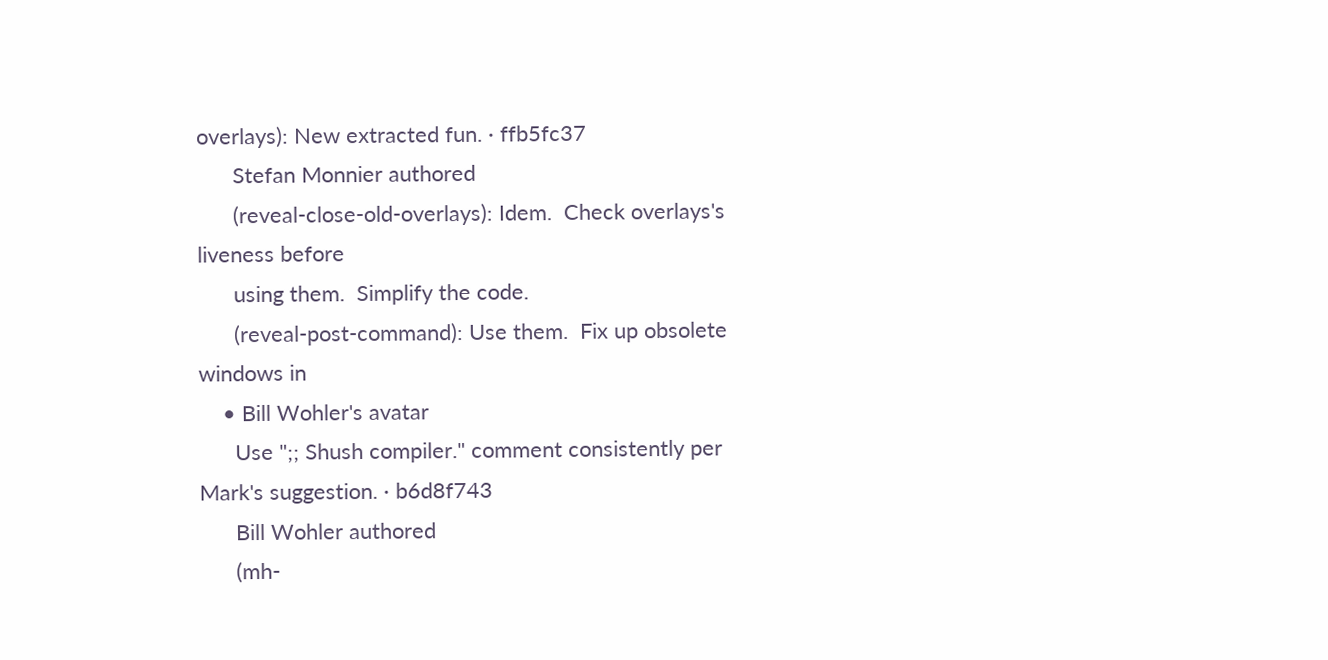overlays): New extracted fun. · ffb5fc37
      Stefan Monnier authored
      (reveal-close-old-overlays): Idem.  Check overlays's liveness before
      using them.  Simplify the code.
      (reveal-post-command): Use them.  Fix up obsolete windows in
    • Bill Wohler's avatar
      Use ";; Shush compiler." comment consistently per Mark's suggestion. · b6d8f743
      Bill Wohler authored
      (mh-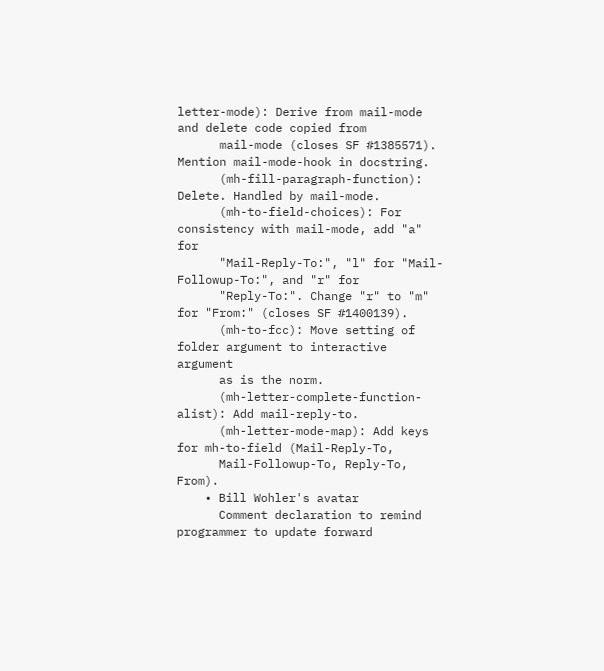letter-mode): Derive from mail-mode and delete code copied from
      mail-mode (closes SF #1385571). Mention mail-mode-hook in docstring.
      (mh-fill-paragraph-function): Delete. Handled by mail-mode.
      (mh-to-field-choices): For consistency with mail-mode, add "a" for
      "Mail-Reply-To:", "l" for "Mail-Followup-To:", and "r" for
      "Reply-To:". Change "r" to "m" for "From:" (closes SF #1400139).
      (mh-to-fcc): Move setting of folder argument to interactive argument
      as is the norm.
      (mh-letter-complete-function-alist): Add mail-reply-to.
      (mh-letter-mode-map): Add keys for mh-to-field (Mail-Reply-To,
      Mail-Followup-To, Reply-To, From).
    • Bill Wohler's avatar
      Comment declaration to remind programmer to update forward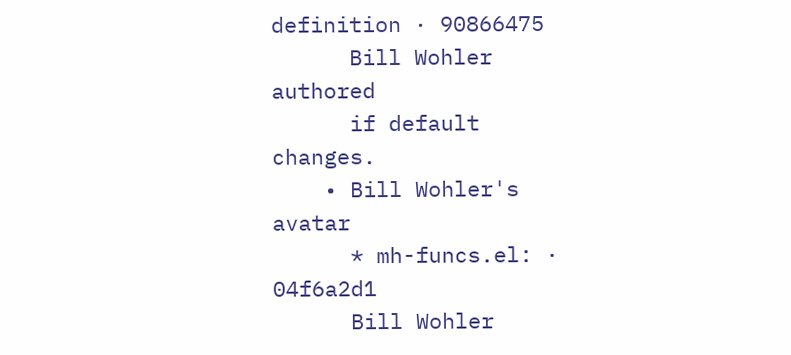definition · 90866475
      Bill Wohler authored
      if default changes.
    • Bill Wohler's avatar
      * mh-funcs.el: · 04f6a2d1
      Bill Wohler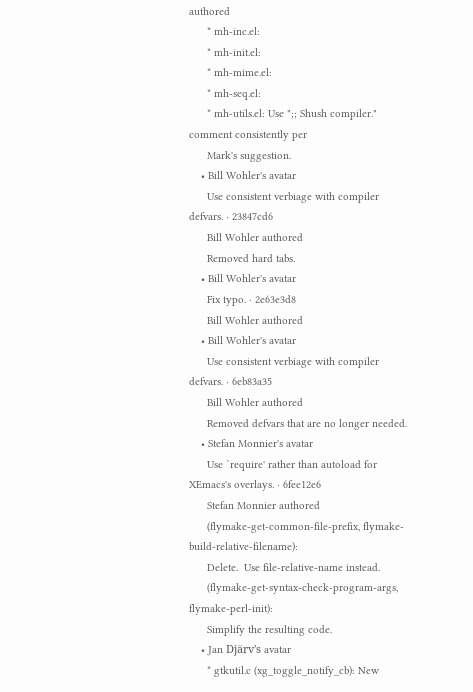authored
      * mh-inc.el:
      * mh-init.el:
      * mh-mime.el:
      * mh-seq.el:
      * mh-utils.el: Use ";; Shush compiler." comment consistently per
      Mark's suggestion.
    • Bill Wohler's avatar
      Use consistent verbiage with compiler defvars. · 23847cd6
      Bill Wohler authored
      Removed hard tabs.
    • Bill Wohler's avatar
      Fix typo. · 2e63e3d8
      Bill Wohler authored
    • Bill Wohler's avatar
      Use consistent verbiage with compiler defvars. · 6eb83a35
      Bill Wohler authored
      Removed defvars that are no longer needed.
    • Stefan Monnier's avatar
      Use `require' rather than autoload for XEmacs's overlays. · 6fee12e6
      Stefan Monnier authored
      (flymake-get-common-file-prefix, flymake-build-relative-filename):
      Delete.  Use file-relative-name instead.
      (flymake-get-syntax-check-program-args, flymake-perl-init):
      Simplify the resulting code.
    • Jan Djärv's avatar
      * gtkutil.c (xg_toggle_notify_cb): New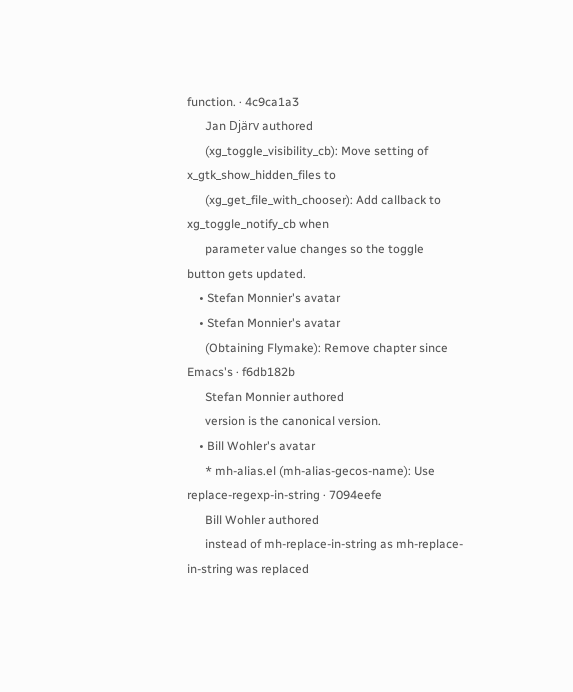function. · 4c9ca1a3
      Jan Djärv authored
      (xg_toggle_visibility_cb): Move setting of x_gtk_show_hidden_files to
      (xg_get_file_with_chooser): Add callback to xg_toggle_notify_cb when
      parameter value changes so the toggle button gets updated.
    • Stefan Monnier's avatar
    • Stefan Monnier's avatar
      (Obtaining Flymake): Remove chapter since Emacs's · f6db182b
      Stefan Monnier authored
      version is the canonical version.
    • Bill Wohler's avatar
      * mh-alias.el (mh-alias-gecos-name): Use replace-regexp-in-string · 7094eefe
      Bill Wohler authored
      instead of mh-replace-in-string as mh-replace-in-string was replaced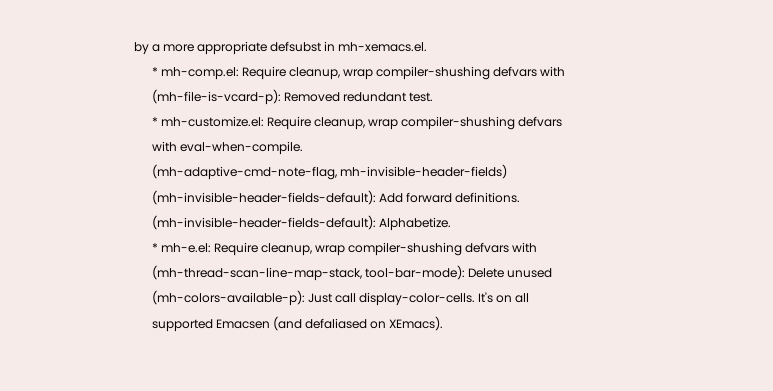by a more appropriate defsubst in mh-xemacs.el.
      * mh-comp.el: Require cleanup, wrap compiler-shushing defvars with
      (mh-file-is-vcard-p): Removed redundant test.
      * mh-customize.el: Require cleanup, wrap compiler-shushing defvars
      with eval-when-compile.
      (mh-adaptive-cmd-note-flag, mh-invisible-header-fields)
      (mh-invisible-header-fields-default): Add forward definitions.
      (mh-invisible-header-fields-default): Alphabetize.
      * mh-e.el: Require cleanup, wrap compiler-shushing defvars with
      (mh-thread-scan-line-map-stack, tool-bar-mode): Delete unused
      (mh-colors-available-p): Just call display-color-cells. It's on all
      supported Emacsen (and defaliased on XEmacs).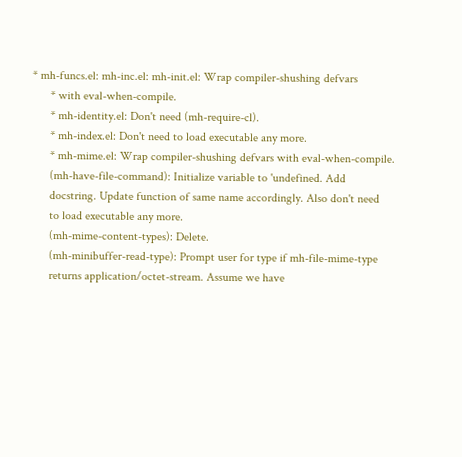* mh-funcs.el: mh-inc.el: mh-init.el: Wrap compiler-shushing defvars
      * with eval-when-compile.
      * mh-identity.el: Don't need (mh-require-cl).
      * mh-index.el: Don't need to load executable any more.
      * mh-mime.el: Wrap compiler-shushing defvars with eval-when-compile.
      (mh-have-file-command): Initialize variable to 'undefined. Add
      docstring. Update function of same name accordingly. Also don't need
      to load executable any more.
      (mh-mime-content-types): Delete.
      (mh-minibuffer-read-type): Prompt user for type if mh-file-mime-type
      returns application/octet-stream. Assume we have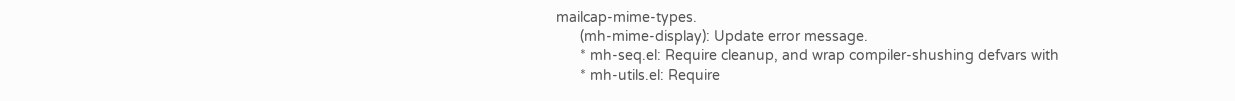mailcap-mime-types.
      (mh-mime-display): Update error message.
      * mh-seq.el: Require cleanup, and wrap compiler-shushing defvars with
      * mh-utils.el: Require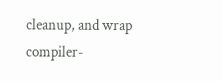cleanup, and wrap compiler-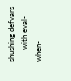shushing defvars
      with eval-when-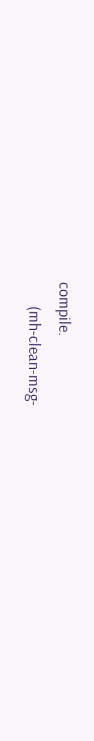compile.
      (mh-clean-msg-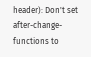header): Don't set after-change-functions to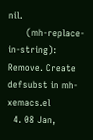nil.
      (mh-replace-in-string): Remove. Create defsubst in mh-xemacs.el
  4. 08 Jan,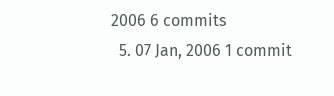2006 6 commits
  5. 07 Jan, 2006 1 commit